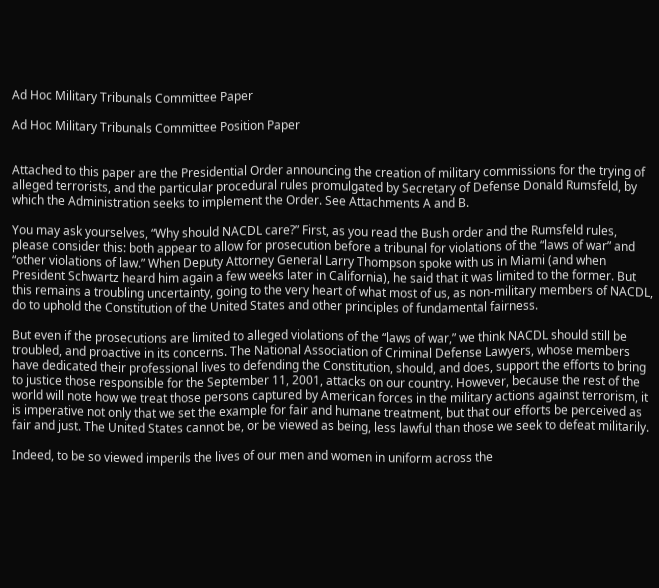Ad Hoc Military Tribunals Committee Paper

Ad Hoc Military Tribunals Committee Position Paper


Attached to this paper are the Presidential Order announcing the creation of military commissions for the trying of alleged terrorists, and the particular procedural rules promulgated by Secretary of Defense Donald Rumsfeld, by which the Administration seeks to implement the Order. See Attachments A and B.

You may ask yourselves, “Why should NACDL care?” First, as you read the Bush order and the Rumsfeld rules, please consider this: both appear to allow for prosecution before a tribunal for violations of the “laws of war” and “other violations of law.” When Deputy Attorney General Larry Thompson spoke with us in Miami (and when President Schwartz heard him again a few weeks later in California), he said that it was limited to the former. But this remains a troubling uncertainty, going to the very heart of what most of us, as non-military members of NACDL, do to uphold the Constitution of the United States and other principles of fundamental fairness.

But even if the prosecutions are limited to alleged violations of the “laws of war,” we think NACDL should still be troubled, and proactive in its concerns. The National Association of Criminal Defense Lawyers, whose members have dedicated their professional lives to defending the Constitution, should, and does, support the efforts to bring to justice those responsible for the September 11, 2001, attacks on our country. However, because the rest of the world will note how we treat those persons captured by American forces in the military actions against terrorism, it is imperative not only that we set the example for fair and humane treatment, but that our efforts be perceived as fair and just. The United States cannot be, or be viewed as being, less lawful than those we seek to defeat militarily.

Indeed, to be so viewed imperils the lives of our men and women in uniform across the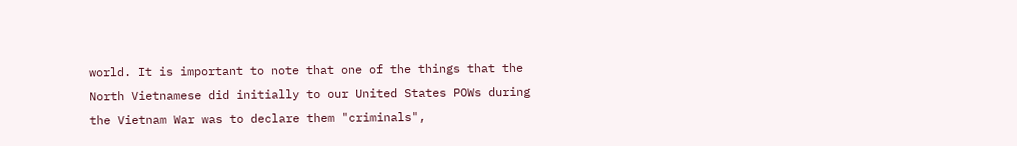world. It is important to note that one of the things that the North Vietnamese did initially to our United States POWs during the Vietnam War was to declare them "criminals",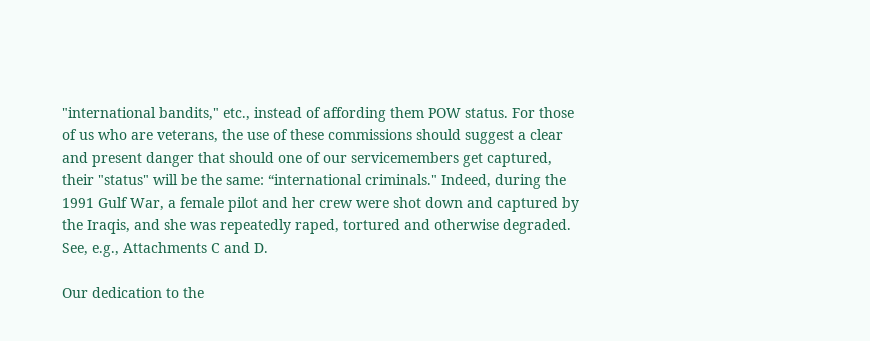"international bandits," etc., instead of affording them POW status. For those of us who are veterans, the use of these commissions should suggest a clear and present danger that should one of our servicemembers get captured, their "status" will be the same: “international criminals." Indeed, during the 1991 Gulf War, a female pilot and her crew were shot down and captured by the Iraqis, and she was repeatedly raped, tortured and otherwise degraded. See, e.g., Attachments C and D.

Our dedication to the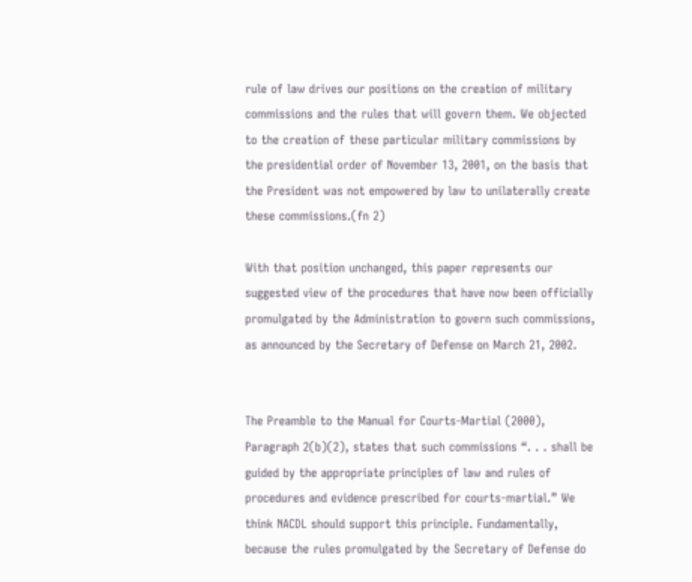rule of law drives our positions on the creation of military commissions and the rules that will govern them. We objected to the creation of these particular military commissions by the presidential order of November 13, 2001, on the basis that the President was not empowered by law to unilaterally create these commissions.(fn 2)

With that position unchanged, this paper represents our suggested view of the procedures that have now been officially promulgated by the Administration to govern such commissions, as announced by the Secretary of Defense on March 21, 2002.


The Preamble to the Manual for Courts-Martial (2000), Paragraph 2(b)(2), states that such commissions “. . . shall be guided by the appropriate principles of law and rules of procedures and evidence prescribed for courts-martial.” We think NACDL should support this principle. Fundamentally, because the rules promulgated by the Secretary of Defense do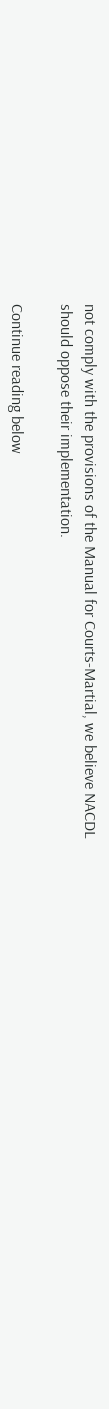not comply with the provisions of the Manual for Courts-Martial, we believe NACDL should oppose their implementation.

Continue reading below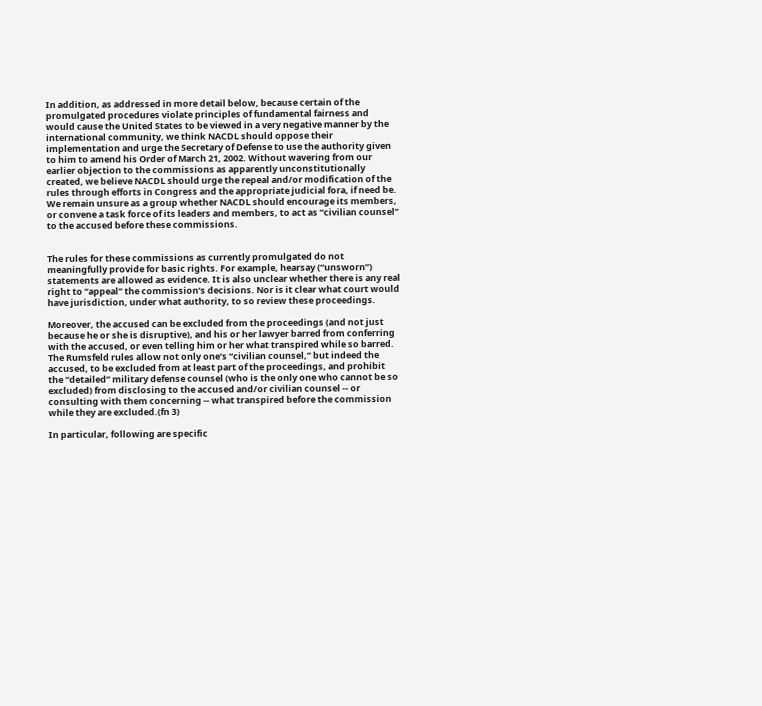In addition, as addressed in more detail below, because certain of the promulgated procedures violate principles of fundamental fairness and would cause the United States to be viewed in a very negative manner by the international community, we think NACDL should oppose their implementation and urge the Secretary of Defense to use the authority given to him to amend his Order of March 21, 2002. Without wavering from our earlier objection to the commissions as apparently unconstitutionally created, we believe NACDL should urge the repeal and/or modification of the rules through efforts in Congress and the appropriate judicial fora, if need be. We remain unsure as a group whether NACDL should encourage its members, or convene a task force of its leaders and members, to act as “civilian counsel” to the accused before these commissions.


The rules for these commissions as currently promulgated do not meaningfully provide for basic rights. For example, hearsay (“unsworn”) statements are allowed as evidence. It is also unclear whether there is any real right to “appeal” the commission’s decisions. Nor is it clear what court would have jurisdiction, under what authority, to so review these proceedings.

Moreover, the accused can be excluded from the proceedings (and not just because he or she is disruptive), and his or her lawyer barred from conferring with the accused, or even telling him or her what transpired while so barred. The Rumsfeld rules allow not only one’s “civilian counsel,” but indeed the accused, to be excluded from at least part of the proceedings, and prohibit the “detailed” military defense counsel (who is the only one who cannot be so excluded) from disclosing to the accused and/or civilian counsel -- or consulting with them concerning -- what transpired before the commission while they are excluded.(fn 3)

In particular, following are specific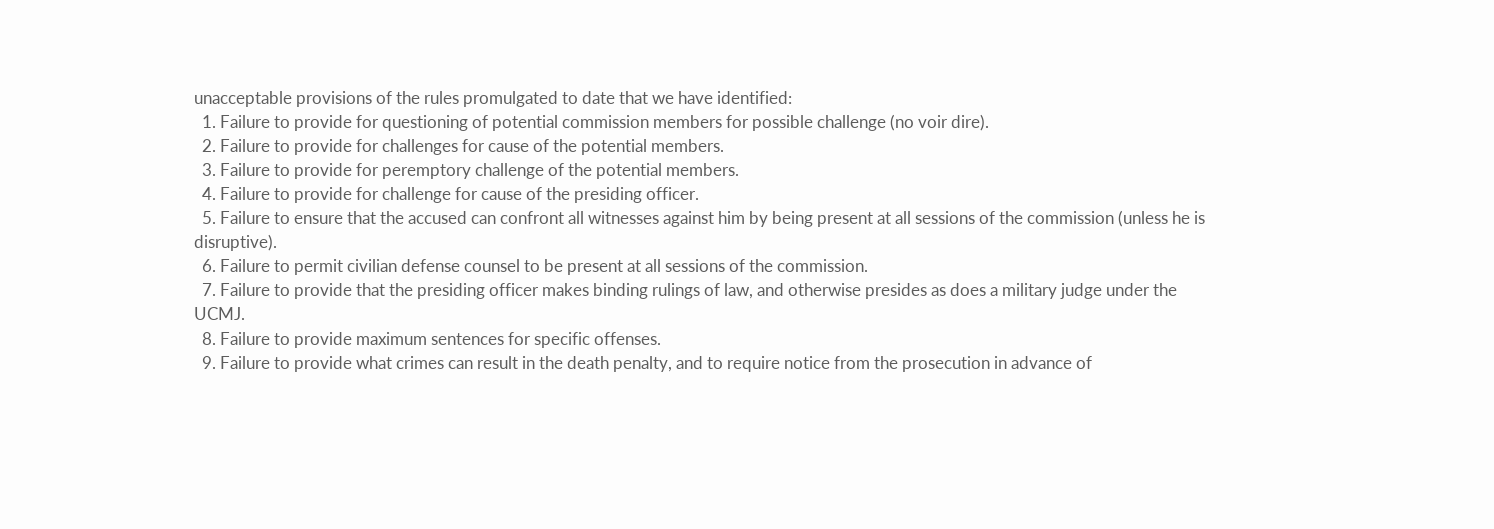unacceptable provisions of the rules promulgated to date that we have identified:
  1. Failure to provide for questioning of potential commission members for possible challenge (no voir dire).
  2. Failure to provide for challenges for cause of the potential members.
  3. Failure to provide for peremptory challenge of the potential members.
  4. Failure to provide for challenge for cause of the presiding officer.
  5. Failure to ensure that the accused can confront all witnesses against him by being present at all sessions of the commission (unless he is disruptive).
  6. Failure to permit civilian defense counsel to be present at all sessions of the commission.
  7. Failure to provide that the presiding officer makes binding rulings of law, and otherwise presides as does a military judge under the UCMJ.
  8. Failure to provide maximum sentences for specific offenses.
  9. Failure to provide what crimes can result in the death penalty, and to require notice from the prosecution in advance of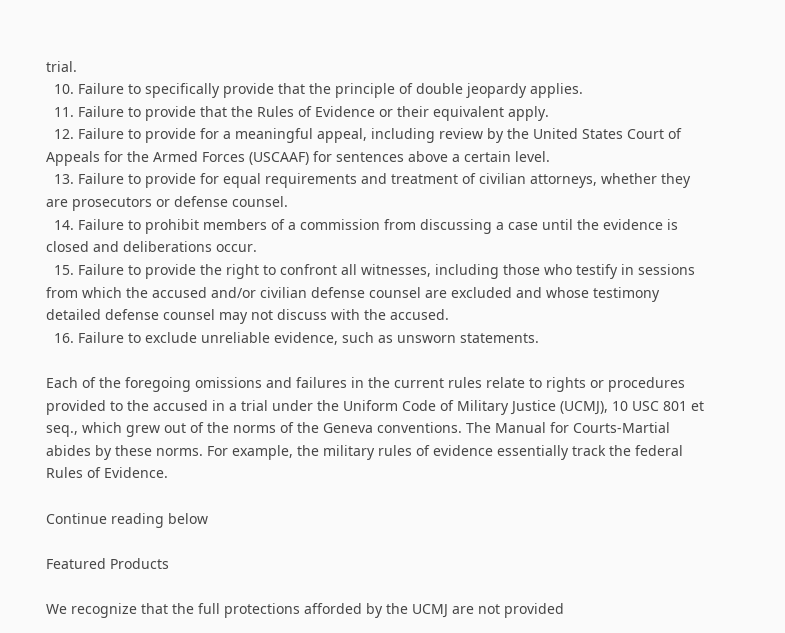trial.
  10. Failure to specifically provide that the principle of double jeopardy applies.
  11. Failure to provide that the Rules of Evidence or their equivalent apply.
  12. Failure to provide for a meaningful appeal, including review by the United States Court of Appeals for the Armed Forces (USCAAF) for sentences above a certain level.
  13. Failure to provide for equal requirements and treatment of civilian attorneys, whether they are prosecutors or defense counsel.
  14. Failure to prohibit members of a commission from discussing a case until the evidence is closed and deliberations occur.
  15. Failure to provide the right to confront all witnesses, including those who testify in sessions from which the accused and/or civilian defense counsel are excluded and whose testimony detailed defense counsel may not discuss with the accused.
  16. Failure to exclude unreliable evidence, such as unsworn statements.

Each of the foregoing omissions and failures in the current rules relate to rights or procedures provided to the accused in a trial under the Uniform Code of Military Justice (UCMJ), 10 USC 801 et seq., which grew out of the norms of the Geneva conventions. The Manual for Courts-Martial abides by these norms. For example, the military rules of evidence essentially track the federal Rules of Evidence.

Continue reading below

Featured Products

We recognize that the full protections afforded by the UCMJ are not provided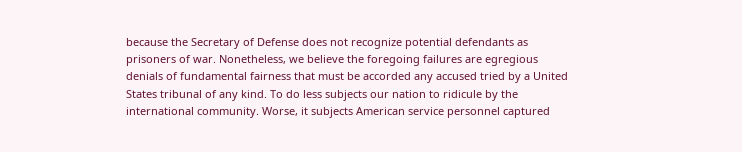because the Secretary of Defense does not recognize potential defendants as prisoners of war. Nonetheless, we believe the foregoing failures are egregious denials of fundamental fairness that must be accorded any accused tried by a United States tribunal of any kind. To do less subjects our nation to ridicule by the international community. Worse, it subjects American service personnel captured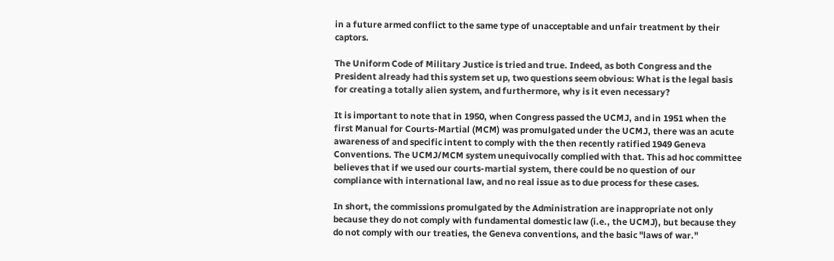in a future armed conflict to the same type of unacceptable and unfair treatment by their captors.

The Uniform Code of Military Justice is tried and true. Indeed, as both Congress and the President already had this system set up, two questions seem obvious: What is the legal basis for creating a totally alien system, and furthermore, why is it even necessary?

It is important to note that in 1950, when Congress passed the UCMJ, and in 1951 when the first Manual for Courts-Martial (MCM) was promulgated under the UCMJ, there was an acute awareness of and specific intent to comply with the then recently ratified 1949 Geneva Conventions. The UCMJ/MCM system unequivocally complied with that. This ad hoc committee believes that if we used our courts-martial system, there could be no question of our compliance with international law, and no real issue as to due process for these cases.

In short, the commissions promulgated by the Administration are inappropriate not only because they do not comply with fundamental domestic law (i.e., the UCMJ), but because they do not comply with our treaties, the Geneva conventions, and the basic "laws of war."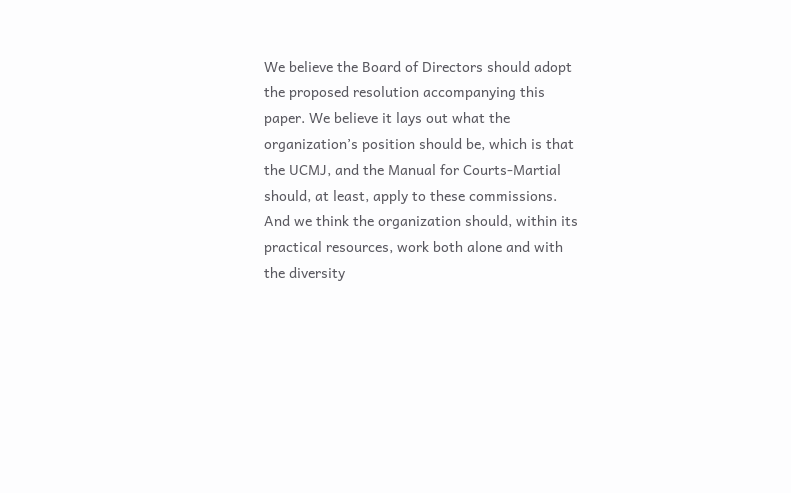We believe the Board of Directors should adopt the proposed resolution accompanying this paper. We believe it lays out what the organization’s position should be, which is that the UCMJ, and the Manual for Courts-Martial should, at least, apply to these commissions. And we think the organization should, within its practical resources, work both alone and with the diversity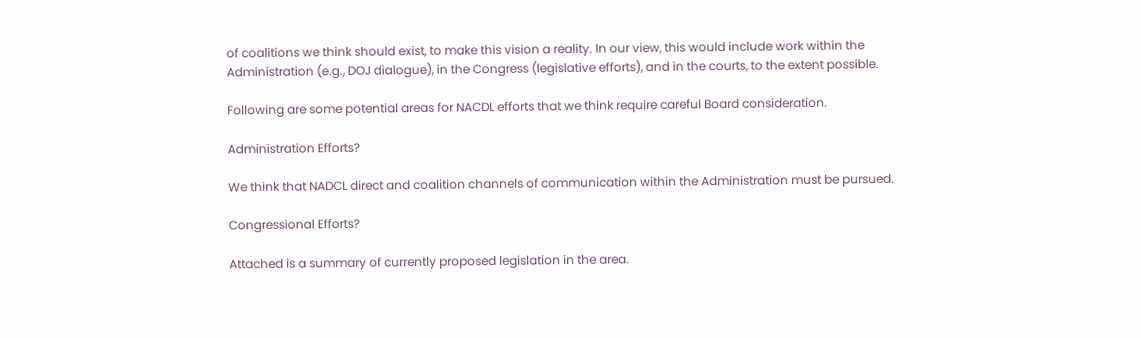of coalitions we think should exist, to make this vision a reality. In our view, this would include work within the Administration (e.g., DOJ dialogue), in the Congress (legislative efforts), and in the courts, to the extent possible.

Following are some potential areas for NACDL efforts that we think require careful Board consideration.

Administration Efforts?

We think that NADCL direct and coalition channels of communication within the Administration must be pursued.

Congressional Efforts?

Attached is a summary of currently proposed legislation in the area.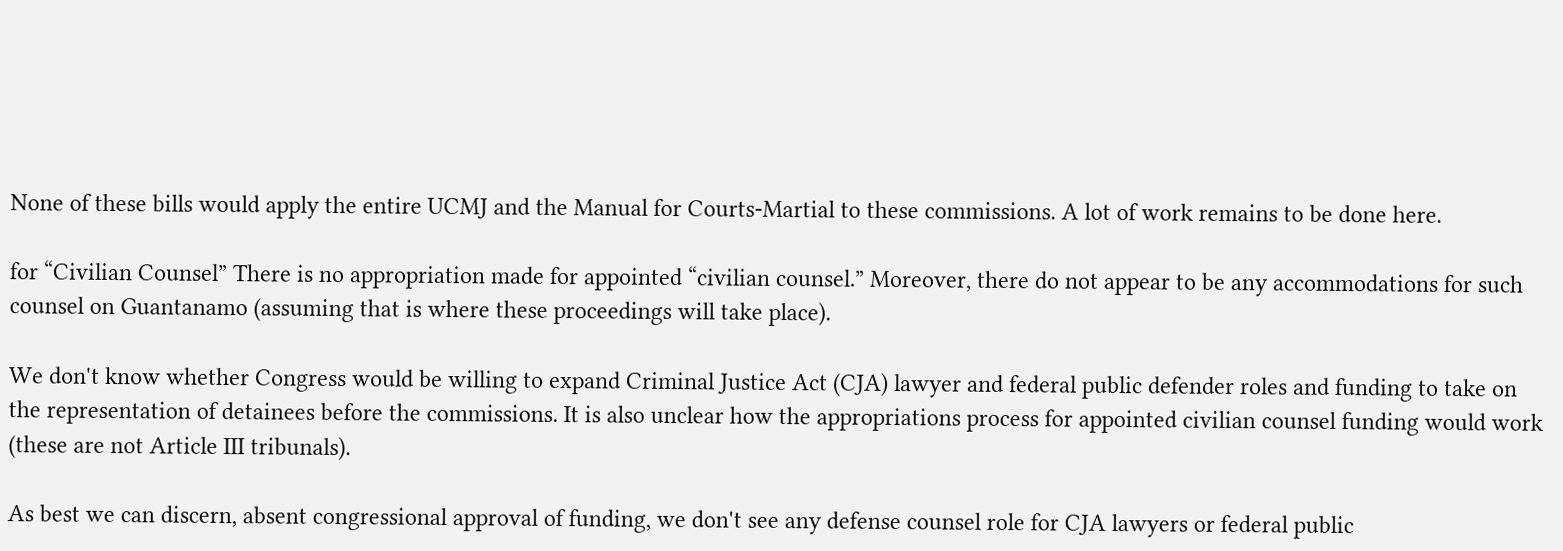None of these bills would apply the entire UCMJ and the Manual for Courts-Martial to these commissions. A lot of work remains to be done here.

for “Civilian Counsel” There is no appropriation made for appointed “civilian counsel.” Moreover, there do not appear to be any accommodations for such counsel on Guantanamo (assuming that is where these proceedings will take place).

We don't know whether Congress would be willing to expand Criminal Justice Act (CJA) lawyer and federal public defender roles and funding to take on the representation of detainees before the commissions. It is also unclear how the appropriations process for appointed civilian counsel funding would work (these are not Article III tribunals).

As best we can discern, absent congressional approval of funding, we don't see any defense counsel role for CJA lawyers or federal public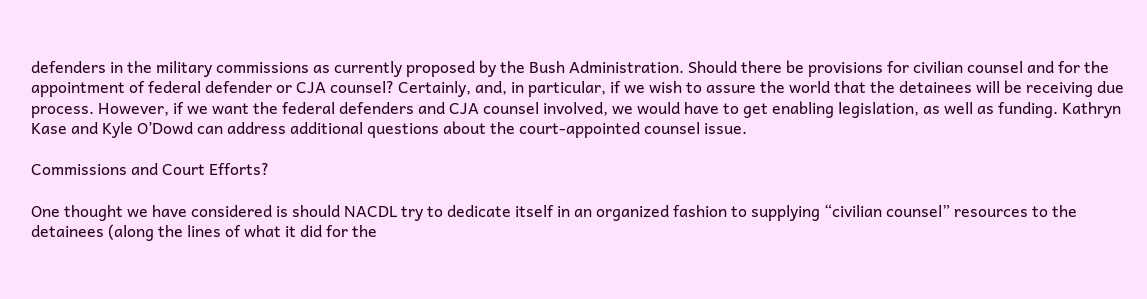defenders in the military commissions as currently proposed by the Bush Administration. Should there be provisions for civilian counsel and for the appointment of federal defender or CJA counsel? Certainly, and, in particular, if we wish to assure the world that the detainees will be receiving due process. However, if we want the federal defenders and CJA counsel involved, we would have to get enabling legislation, as well as funding. Kathryn Kase and Kyle O’Dowd can address additional questions about the court-appointed counsel issue.

Commissions and Court Efforts?

One thought we have considered is should NACDL try to dedicate itself in an organized fashion to supplying “civilian counsel” resources to the detainees (along the lines of what it did for the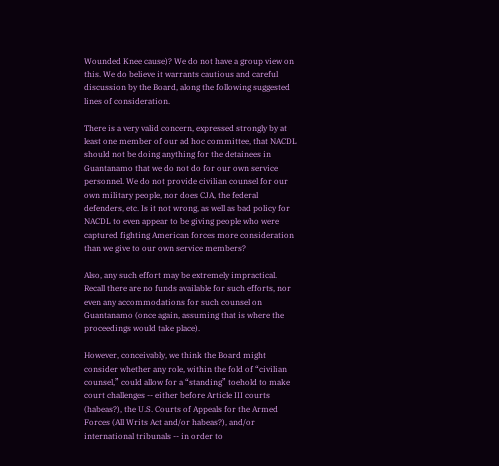Wounded Knee cause)? We do not have a group view on this. We do believe it warrants cautious and careful discussion by the Board, along the following suggested lines of consideration.

There is a very valid concern, expressed strongly by at least one member of our ad hoc committee, that NACDL should not be doing anything for the detainees in Guantanamo that we do not do for our own service personnel. We do not provide civilian counsel for our own military people, nor does CJA, the federal defenders, etc. Is it not wrong, as well as bad policy for NACDL to even appear to be giving people who were captured fighting American forces more consideration than we give to our own service members?

Also, any such effort may be extremely impractical. Recall there are no funds available for such efforts, nor even any accommodations for such counsel on Guantanamo (once again, assuming that is where the proceedings would take place).

However, conceivably, we think the Board might consider whether any role, within the fold of “civilian counsel,” could allow for a “standing” toehold to make court challenges -- either before Article III courts (habeas?), the U.S. Courts of Appeals for the Armed Forces (All Writs Act and/or habeas?), and/or international tribunals -- in order to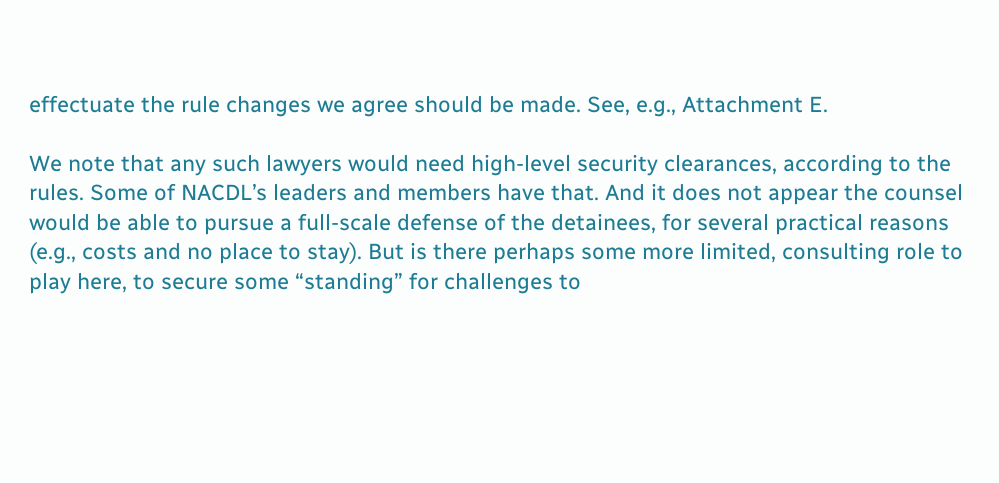effectuate the rule changes we agree should be made. See, e.g., Attachment E.

We note that any such lawyers would need high-level security clearances, according to the rules. Some of NACDL’s leaders and members have that. And it does not appear the counsel would be able to pursue a full-scale defense of the detainees, for several practical reasons (e.g., costs and no place to stay). But is there perhaps some more limited, consulting role to play here, to secure some “standing” for challenges to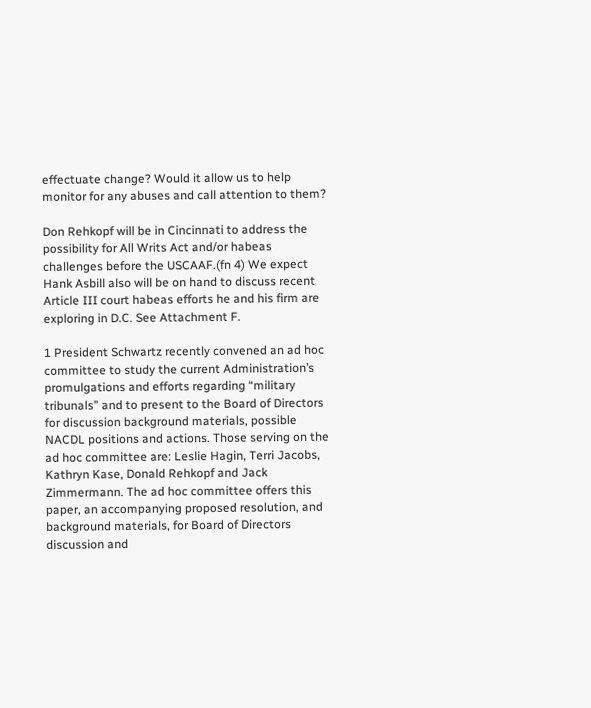effectuate change? Would it allow us to help monitor for any abuses and call attention to them?

Don Rehkopf will be in Cincinnati to address the possibility for All Writs Act and/or habeas challenges before the USCAAF.(fn 4) We expect Hank Asbill also will be on hand to discuss recent Article III court habeas efforts he and his firm are exploring in D.C. See Attachment F.

1 President Schwartz recently convened an ad hoc committee to study the current Administration’s promulgations and efforts regarding “military tribunals” and to present to the Board of Directors for discussion background materials, possible NACDL positions and actions. Those serving on the ad hoc committee are: Leslie Hagin, Terri Jacobs, Kathryn Kase, Donald Rehkopf and Jack Zimmermann. The ad hoc committee offers this paper, an accompanying proposed resolution, and background materials, for Board of Directors discussion and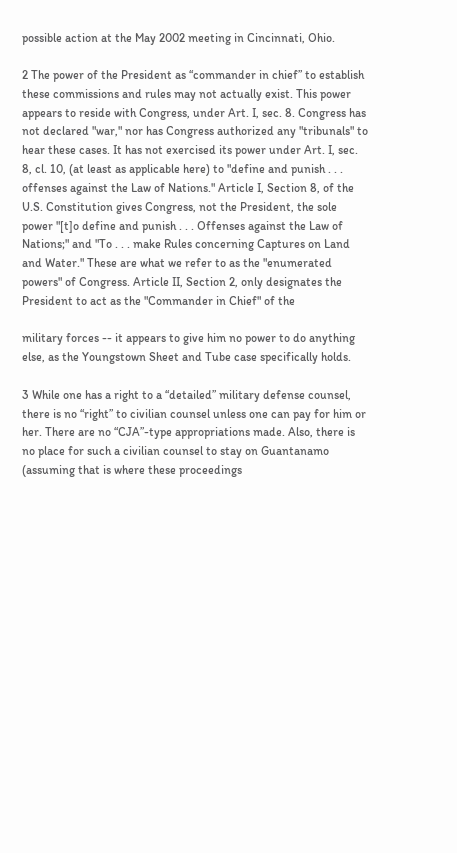possible action at the May 2002 meeting in Cincinnati, Ohio.

2 The power of the President as “commander in chief” to establish these commissions and rules may not actually exist. This power appears to reside with Congress, under Art. I, sec. 8. Congress has not declared "war," nor has Congress authorized any "tribunals" to hear these cases. It has not exercised its power under Art. I, sec. 8, cl. 10, (at least as applicable here) to "define and punish . . . offenses against the Law of Nations." Article I, Section 8, of the U.S. Constitution gives Congress, not the President, the sole power "[t]o define and punish . . . Offenses against the Law of Nations;" and "To . . . make Rules concerning Captures on Land and Water." These are what we refer to as the "enumerated powers" of Congress. Article II, Section 2, only designates the President to act as the "Commander in Chief" of the

military forces -- it appears to give him no power to do anything else, as the Youngstown Sheet and Tube case specifically holds.

3 While one has a right to a “detailed” military defense counsel, there is no “right” to civilian counsel unless one can pay for him or her. There are no “CJA”-type appropriations made. Also, there is no place for such a civilian counsel to stay on Guantanamo (assuming that is where these proceedings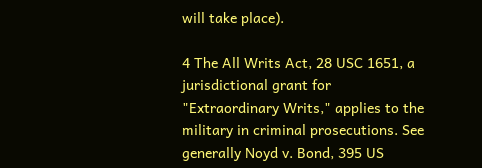will take place).

4 The All Writs Act, 28 USC 1651, a jurisdictional grant for "Extraordinary Writs," applies to the military in criminal prosecutions. See generally Noyd v. Bond, 395 US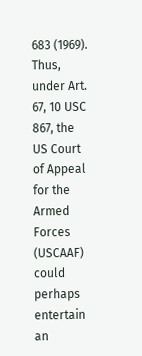683 (1969). Thus, under Art. 67, 10 USC 867, the US Court of Appeal for the Armed Forces (USCAAF) could perhaps entertain an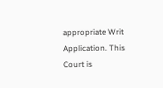appropriate Writ Application. This Court is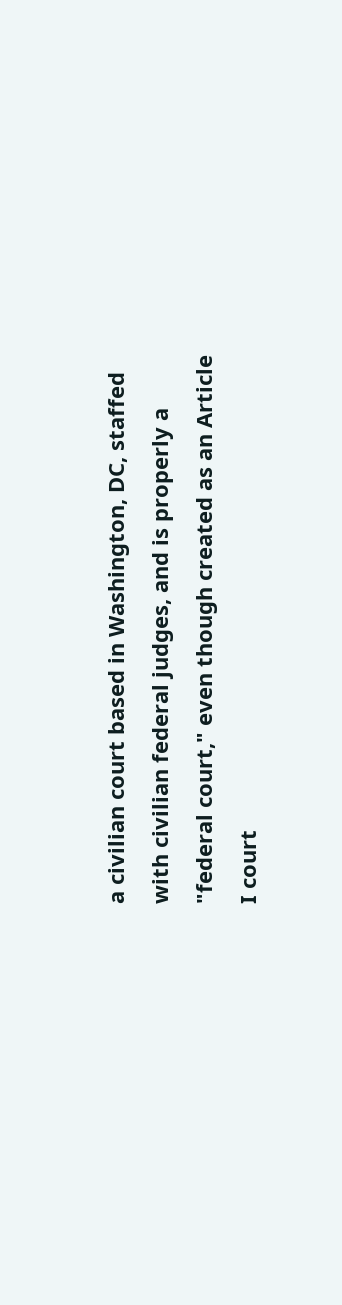a civilian court based in Washington, DC, staffed with civilian federal judges, and is properly a "federal court," even though created as an Article I court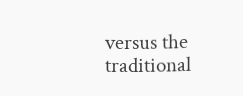versus the traditional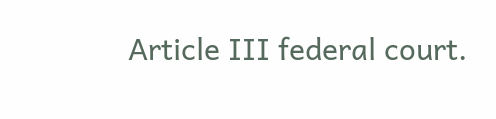Article III federal court.